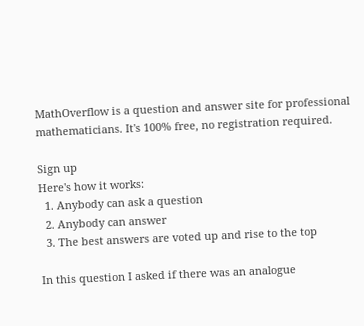MathOverflow is a question and answer site for professional mathematicians. It's 100% free, no registration required.

Sign up
Here's how it works:
  1. Anybody can ask a question
  2. Anybody can answer
  3. The best answers are voted up and rise to the top

In this question I asked if there was an analogue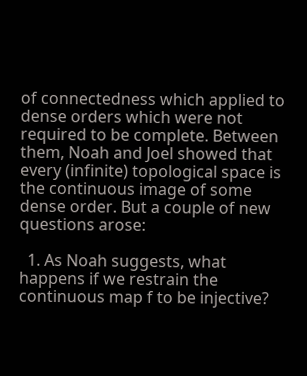of connectedness which applied to dense orders which were not required to be complete. Between them, Noah and Joel showed that every (infinite) topological space is the continuous image of some dense order. But a couple of new questions arose:

  1. As Noah suggests, what happens if we restrain the continuous map f to be injective?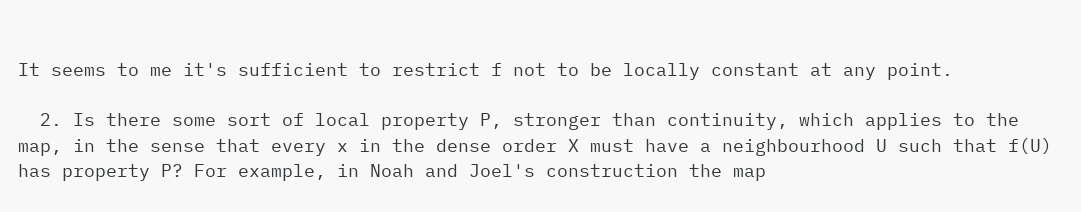It seems to me it's sufficient to restrict f not to be locally constant at any point.

  2. Is there some sort of local property P, stronger than continuity, which applies to the map, in the sense that every x in the dense order X must have a neighbourhood U such that f(U) has property P? For example, in Noah and Joel's construction the map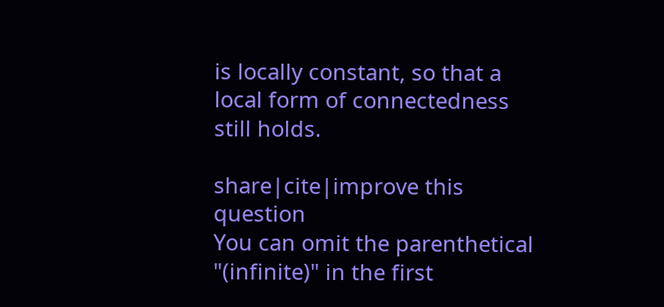is locally constant, so that a local form of connectedness still holds.

share|cite|improve this question
You can omit the parenthetical "(infinite)" in the first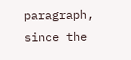paragraph, since the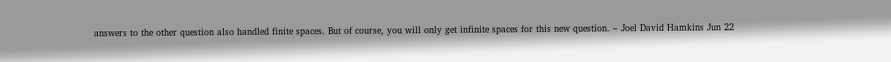answers to the other question also handled finite spaces. But of course, you will only get infinite spaces for this new question. – Joel David Hamkins Jun 22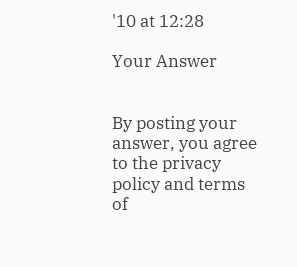'10 at 12:28

Your Answer


By posting your answer, you agree to the privacy policy and terms of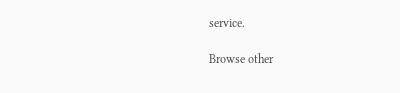service.

Browse other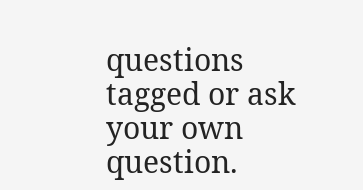questions tagged or ask your own question.